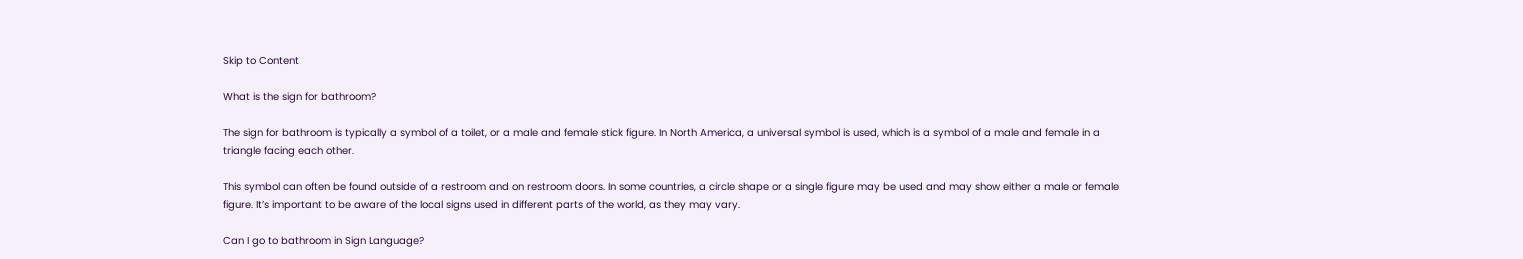Skip to Content

What is the sign for bathroom?

The sign for bathroom is typically a symbol of a toilet, or a male and female stick figure. In North America, a universal symbol is used, which is a symbol of a male and female in a triangle facing each other.

This symbol can often be found outside of a restroom and on restroom doors. In some countries, a circle shape or a single figure may be used and may show either a male or female figure. It’s important to be aware of the local signs used in different parts of the world, as they may vary.

Can I go to bathroom in Sign Language?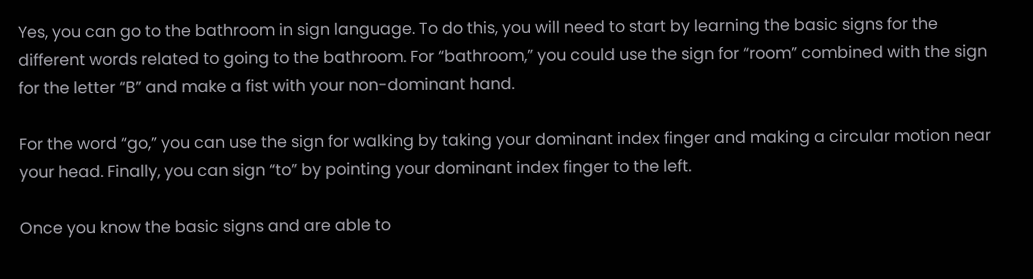Yes, you can go to the bathroom in sign language. To do this, you will need to start by learning the basic signs for the different words related to going to the bathroom. For “bathroom,” you could use the sign for “room” combined with the sign for the letter “B” and make a fist with your non-dominant hand.

For the word “go,” you can use the sign for walking by taking your dominant index finger and making a circular motion near your head. Finally, you can sign “to” by pointing your dominant index finger to the left.

Once you know the basic signs and are able to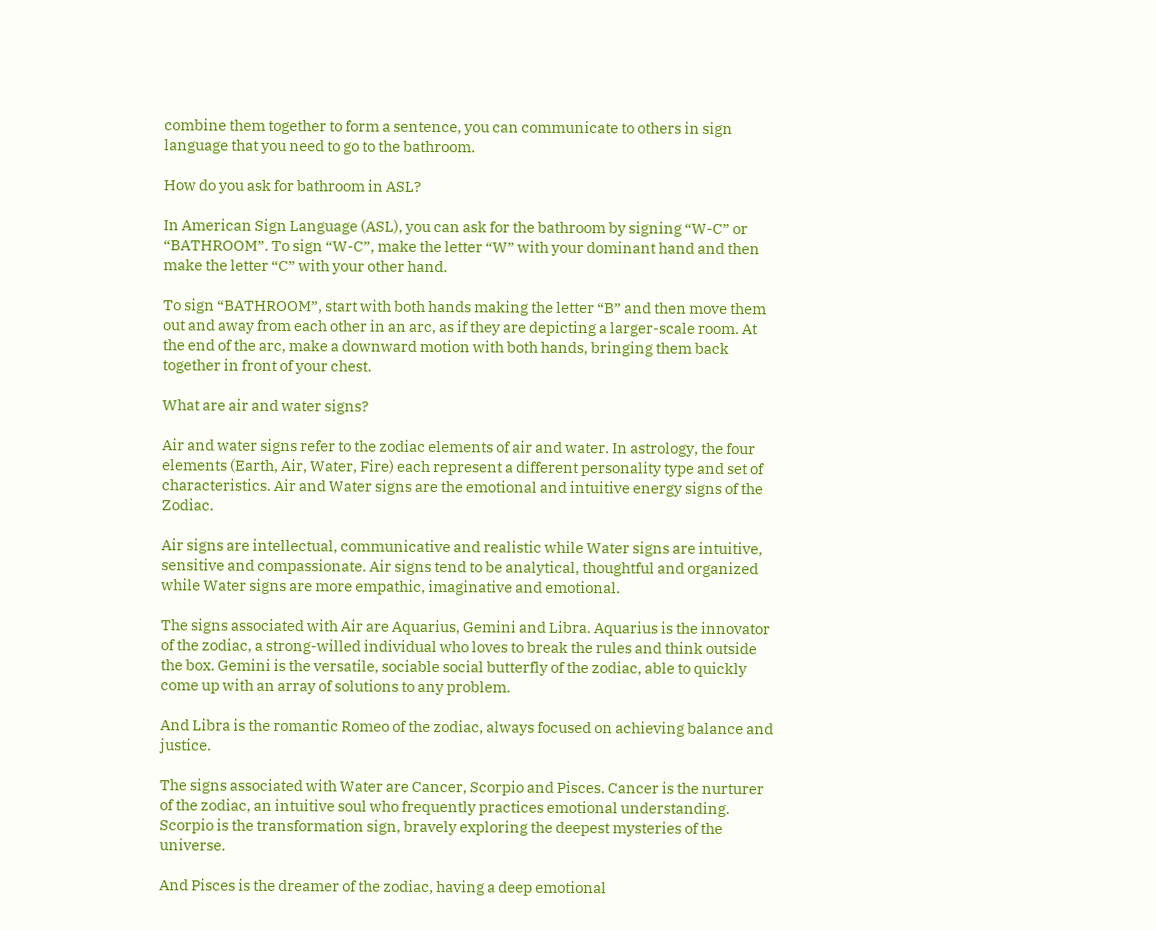combine them together to form a sentence, you can communicate to others in sign language that you need to go to the bathroom.

How do you ask for bathroom in ASL?

In American Sign Language (ASL), you can ask for the bathroom by signing “W-C” or “BATHROOM”. To sign “W-C”, make the letter “W” with your dominant hand and then make the letter “C” with your other hand.

To sign “BATHROOM”, start with both hands making the letter “B” and then move them out and away from each other in an arc, as if they are depicting a larger-scale room. At the end of the arc, make a downward motion with both hands, bringing them back together in front of your chest.

What are air and water signs?

Air and water signs refer to the zodiac elements of air and water. In astrology, the four elements (Earth, Air, Water, Fire) each represent a different personality type and set of characteristics. Air and Water signs are the emotional and intuitive energy signs of the Zodiac.

Air signs are intellectual, communicative and realistic while Water signs are intuitive, sensitive and compassionate. Air signs tend to be analytical, thoughtful and organized while Water signs are more empathic, imaginative and emotional.

The signs associated with Air are Aquarius, Gemini and Libra. Aquarius is the innovator of the zodiac, a strong-willed individual who loves to break the rules and think outside the box. Gemini is the versatile, sociable social butterfly of the zodiac, able to quickly come up with an array of solutions to any problem.

And Libra is the romantic Romeo of the zodiac, always focused on achieving balance and justice.

The signs associated with Water are Cancer, Scorpio and Pisces. Cancer is the nurturer of the zodiac, an intuitive soul who frequently practices emotional understanding. Scorpio is the transformation sign, bravely exploring the deepest mysteries of the universe.

And Pisces is the dreamer of the zodiac, having a deep emotional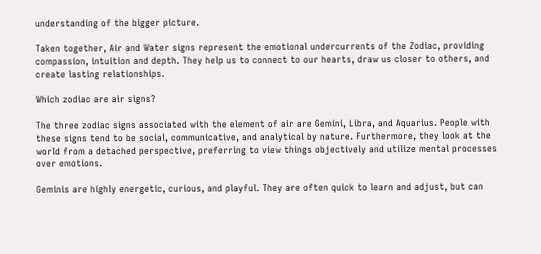understanding of the bigger picture.

Taken together, Air and Water signs represent the emotional undercurrents of the Zodiac, providing compassion, intuition and depth. They help us to connect to our hearts, draw us closer to others, and create lasting relationships.

Which zodiac are air signs?

The three zodiac signs associated with the element of air are Gemini, Libra, and Aquarius. People with these signs tend to be social, communicative, and analytical by nature. Furthermore, they look at the world from a detached perspective, preferring to view things objectively and utilize mental processes over emotions.

Geminis are highly energetic, curious, and playful. They are often quick to learn and adjust, but can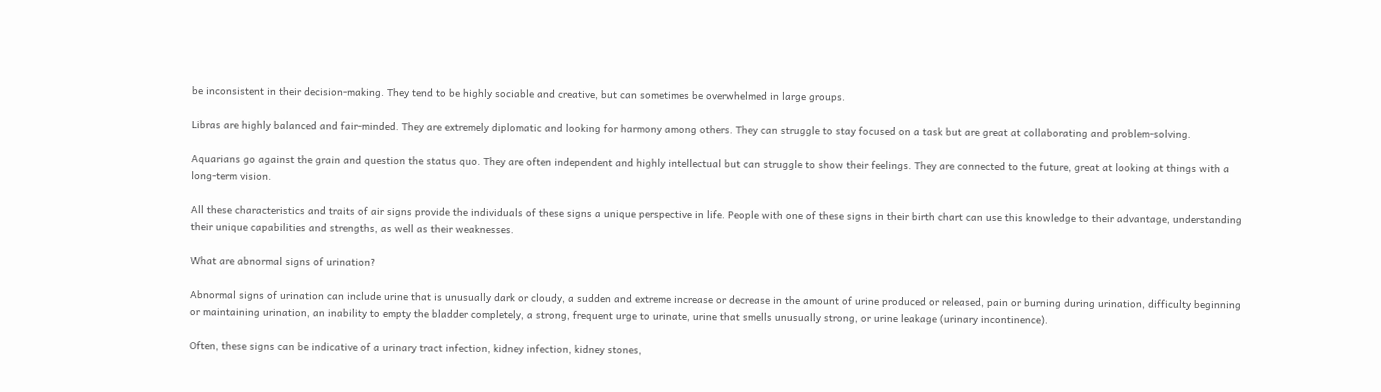be inconsistent in their decision-making. They tend to be highly sociable and creative, but can sometimes be overwhelmed in large groups.

Libras are highly balanced and fair-minded. They are extremely diplomatic and looking for harmony among others. They can struggle to stay focused on a task but are great at collaborating and problem-solving.

Aquarians go against the grain and question the status quo. They are often independent and highly intellectual but can struggle to show their feelings. They are connected to the future, great at looking at things with a long-term vision.

All these characteristics and traits of air signs provide the individuals of these signs a unique perspective in life. People with one of these signs in their birth chart can use this knowledge to their advantage, understanding their unique capabilities and strengths, as well as their weaknesses.

What are abnormal signs of urination?

Abnormal signs of urination can include urine that is unusually dark or cloudy, a sudden and extreme increase or decrease in the amount of urine produced or released, pain or burning during urination, difficulty beginning or maintaining urination, an inability to empty the bladder completely, a strong, frequent urge to urinate, urine that smells unusually strong, or urine leakage (urinary incontinence).

Often, these signs can be indicative of a urinary tract infection, kidney infection, kidney stones,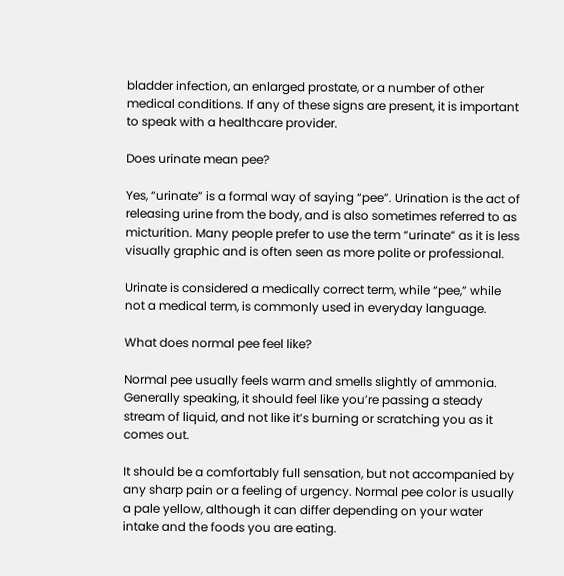bladder infection, an enlarged prostate, or a number of other medical conditions. If any of these signs are present, it is important to speak with a healthcare provider.

Does urinate mean pee?

Yes, “urinate” is a formal way of saying “pee”. Urination is the act of releasing urine from the body, and is also sometimes referred to as micturition. Many people prefer to use the term “urinate” as it is less visually graphic and is often seen as more polite or professional.

Urinate is considered a medically correct term, while “pee,” while not a medical term, is commonly used in everyday language.

What does normal pee feel like?

Normal pee usually feels warm and smells slightly of ammonia. Generally speaking, it should feel like you’re passing a steady stream of liquid, and not like it’s burning or scratching you as it comes out.

It should be a comfortably full sensation, but not accompanied by any sharp pain or a feeling of urgency. Normal pee color is usually a pale yellow, although it can differ depending on your water intake and the foods you are eating.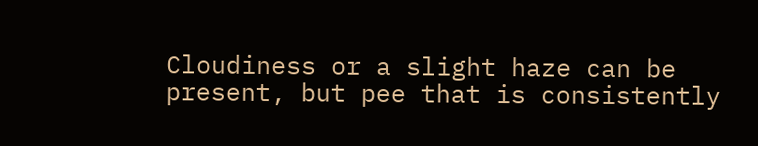Cloudiness or a slight haze can be present, but pee that is consistently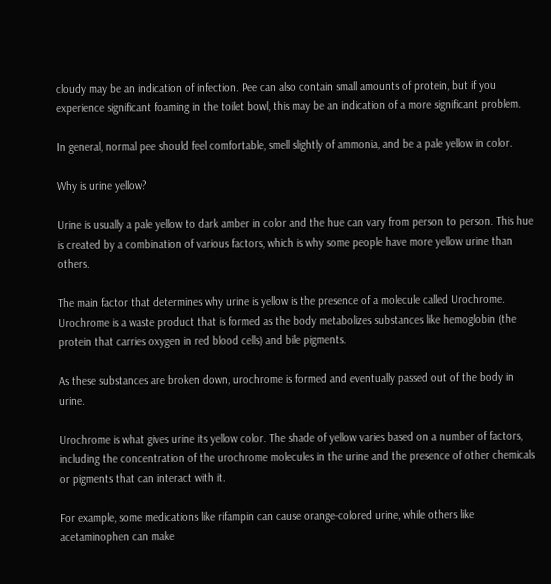cloudy may be an indication of infection. Pee can also contain small amounts of protein, but if you experience significant foaming in the toilet bowl, this may be an indication of a more significant problem.

In general, normal pee should feel comfortable, smell slightly of ammonia, and be a pale yellow in color.

Why is urine yellow?

Urine is usually a pale yellow to dark amber in color and the hue can vary from person to person. This hue is created by a combination of various factors, which is why some people have more yellow urine than others.

The main factor that determines why urine is yellow is the presence of a molecule called Urochrome. Urochrome is a waste product that is formed as the body metabolizes substances like hemoglobin (the protein that carries oxygen in red blood cells) and bile pigments.

As these substances are broken down, urochrome is formed and eventually passed out of the body in urine.

Urochrome is what gives urine its yellow color. The shade of yellow varies based on a number of factors, including the concentration of the urochrome molecules in the urine and the presence of other chemicals or pigments that can interact with it.

For example, some medications like rifampin can cause orange-colored urine, while others like acetaminophen can make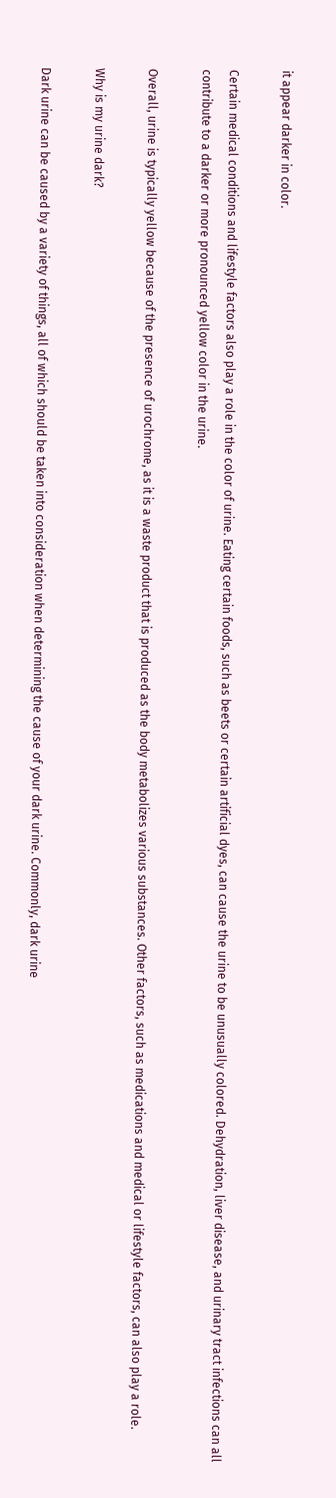it appear darker in color.

Certain medical conditions and lifestyle factors also play a role in the color of urine. Eating certain foods, such as beets or certain artificial dyes, can cause the urine to be unusually colored. Dehydration, liver disease, and urinary tract infections can all contribute to a darker or more pronounced yellow color in the urine.

Overall, urine is typically yellow because of the presence of urochrome, as it is a waste product that is produced as the body metabolizes various substances. Other factors, such as medications and medical or lifestyle factors, can also play a role.

Why is my urine dark?

Dark urine can be caused by a variety of things, all of which should be taken into consideration when determining the cause of your dark urine. Commonly, dark urine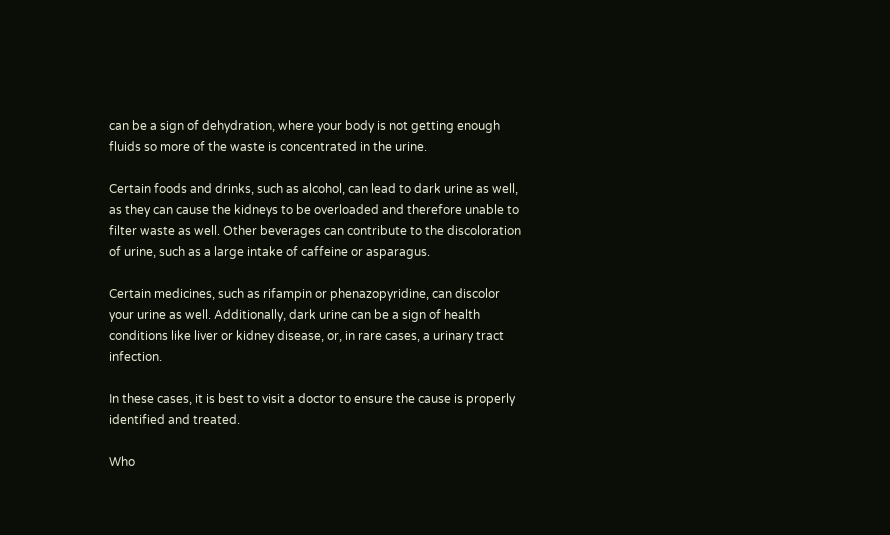can be a sign of dehydration, where your body is not getting enough fluids so more of the waste is concentrated in the urine.

Certain foods and drinks, such as alcohol, can lead to dark urine as well, as they can cause the kidneys to be overloaded and therefore unable to filter waste as well. Other beverages can contribute to the discoloration of urine, such as a large intake of caffeine or asparagus.

Certain medicines, such as rifampin or phenazopyridine, can discolor your urine as well. Additionally, dark urine can be a sign of health conditions like liver or kidney disease, or, in rare cases, a urinary tract infection.

In these cases, it is best to visit a doctor to ensure the cause is properly identified and treated.

Who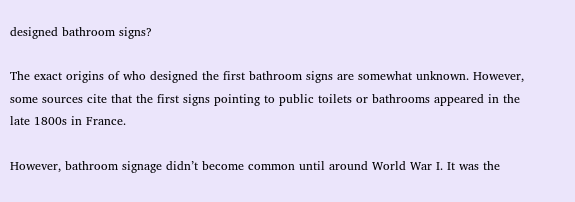designed bathroom signs?

The exact origins of who designed the first bathroom signs are somewhat unknown. However, some sources cite that the first signs pointing to public toilets or bathrooms appeared in the late 1800s in France.

However, bathroom signage didn’t become common until around World War I. It was the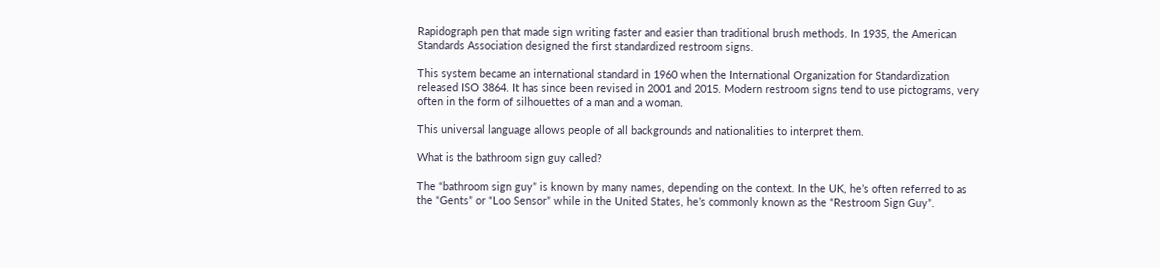Rapidograph pen that made sign writing faster and easier than traditional brush methods. In 1935, the American Standards Association designed the first standardized restroom signs.

This system became an international standard in 1960 when the International Organization for Standardization released ISO 3864. It has since been revised in 2001 and 2015. Modern restroom signs tend to use pictograms, very often in the form of silhouettes of a man and a woman.

This universal language allows people of all backgrounds and nationalities to interpret them.

What is the bathroom sign guy called?

The “bathroom sign guy” is known by many names, depending on the context. In the UK, he’s often referred to as the “Gents” or “Loo Sensor” while in the United States, he’s commonly known as the “Restroom Sign Guy”.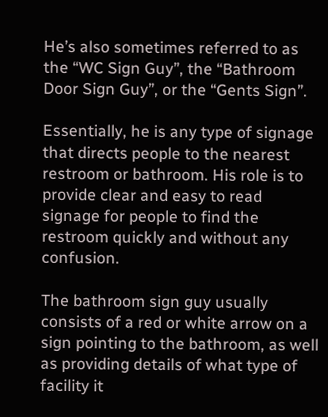He’s also sometimes referred to as the “WC Sign Guy”, the “Bathroom Door Sign Guy”, or the “Gents Sign”.

Essentially, he is any type of signage that directs people to the nearest restroom or bathroom. His role is to provide clear and easy to read signage for people to find the restroom quickly and without any confusion.

The bathroom sign guy usually consists of a red or white arrow on a sign pointing to the bathroom, as well as providing details of what type of facility it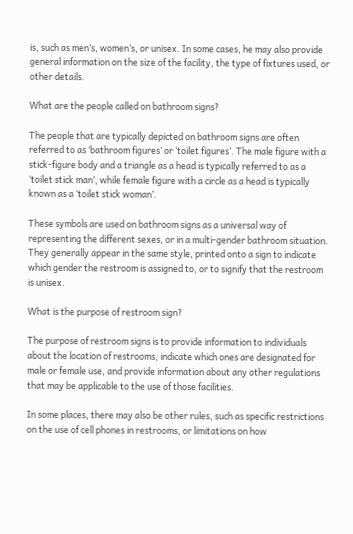is, such as men’s, women’s, or unisex. In some cases, he may also provide general information on the size of the facility, the type of fixtures used, or other details.

What are the people called on bathroom signs?

The people that are typically depicted on bathroom signs are often referred to as ‘bathroom figures’ or ‘toilet figures’. The male figure with a stick-figure body and a triangle as a head is typically referred to as a ‘toilet stick man’, while female figure with a circle as a head is typically known as a ‘toilet stick woman’.

These symbols are used on bathroom signs as a universal way of representing the different sexes, or in a multi-gender bathroom situation. They generally appear in the same style, printed onto a sign to indicate which gender the restroom is assigned to, or to signify that the restroom is unisex.

What is the purpose of restroom sign?

The purpose of restroom signs is to provide information to individuals about the location of restrooms, indicate which ones are designated for male or female use, and provide information about any other regulations that may be applicable to the use of those facilities.

In some places, there may also be other rules, such as specific restrictions on the use of cell phones in restrooms, or limitations on how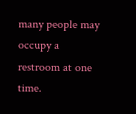many people may occupy a restroom at one time.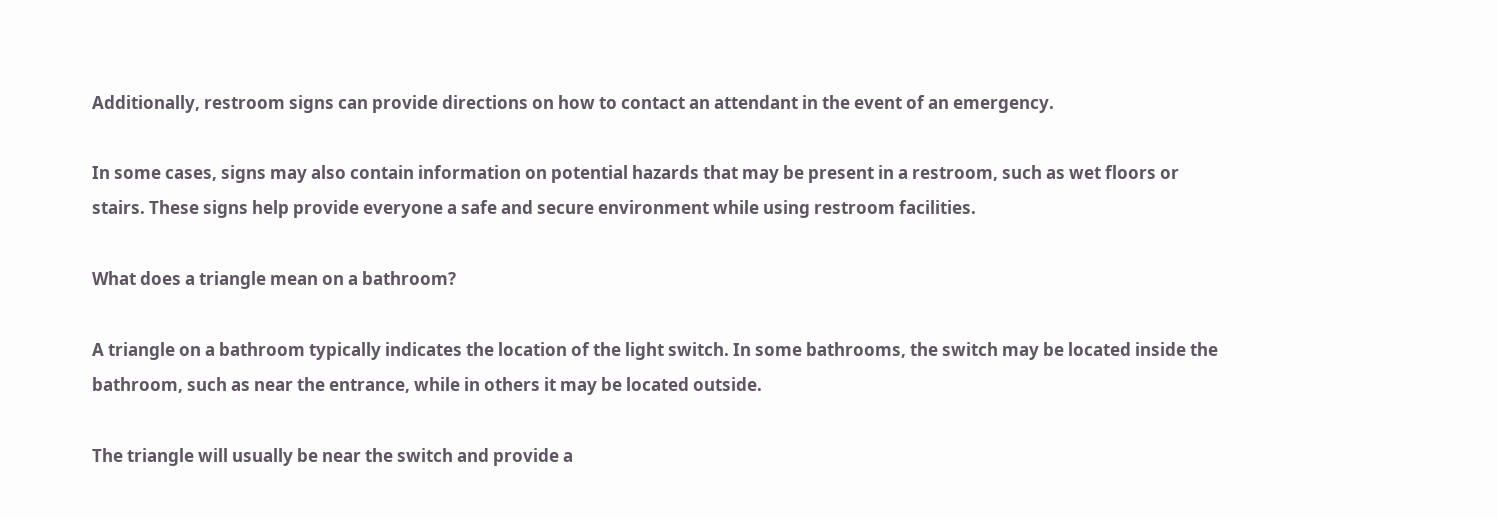Additionally, restroom signs can provide directions on how to contact an attendant in the event of an emergency.

In some cases, signs may also contain information on potential hazards that may be present in a restroom, such as wet floors or stairs. These signs help provide everyone a safe and secure environment while using restroom facilities.

What does a triangle mean on a bathroom?

A triangle on a bathroom typically indicates the location of the light switch. In some bathrooms, the switch may be located inside the bathroom, such as near the entrance, while in others it may be located outside.

The triangle will usually be near the switch and provide a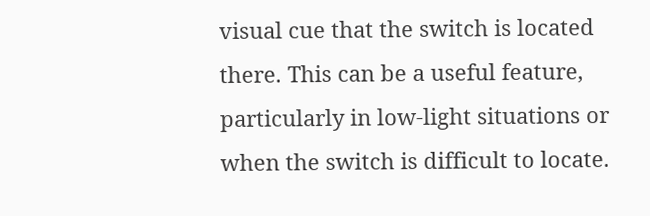visual cue that the switch is located there. This can be a useful feature, particularly in low-light situations or when the switch is difficult to locate.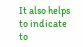It also helps to indicate to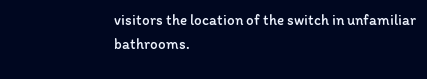visitors the location of the switch in unfamiliar bathrooms.